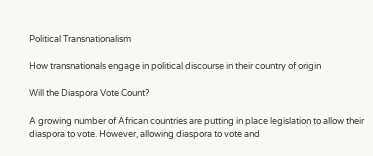Political Transnationalism

How transnationals engage in political discourse in their country of origin

Will the Diaspora Vote Count?

A growing number of African countries are putting in place legislation to allow their diaspora to vote. However, allowing diaspora to vote and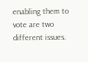enabling them to vote are two different issues.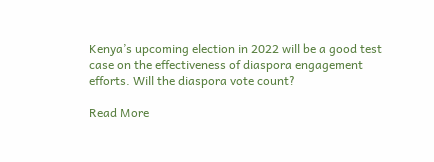Kenya’s upcoming election in 2022 will be a good test case on the effectiveness of diaspora engagement efforts. Will the diaspora vote count?

Read More